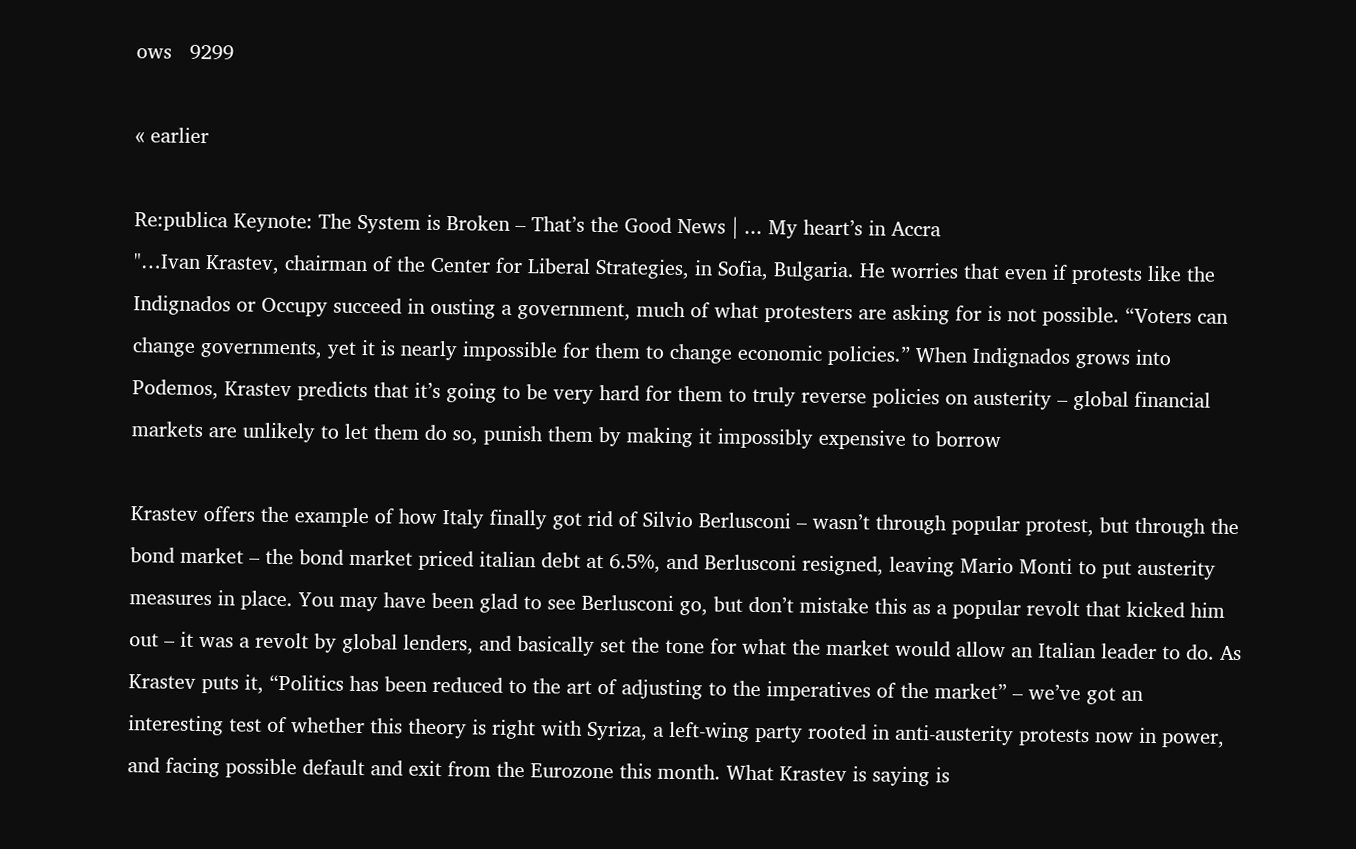ows   9299

« earlier

Re:publica Keynote: The System is Broken – That’s the Good News | ... My heart’s in Accra
"…Ivan Krastev, chairman of the Center for Liberal Strategies, in Sofia, Bulgaria. He worries that even if protests like the Indignados or Occupy succeed in ousting a government, much of what protesters are asking for is not possible. “Voters can change governments, yet it is nearly impossible for them to change economic policies.” When Indignados grows into Podemos, Krastev predicts that it’s going to be very hard for them to truly reverse policies on austerity – global financial markets are unlikely to let them do so, punish them by making it impossibly expensive to borrow

Krastev offers the example of how Italy finally got rid of Silvio Berlusconi – wasn’t through popular protest, but through the bond market – the bond market priced italian debt at 6.5%, and Berlusconi resigned, leaving Mario Monti to put austerity measures in place. You may have been glad to see Berlusconi go, but don’t mistake this as a popular revolt that kicked him out – it was a revolt by global lenders, and basically set the tone for what the market would allow an Italian leader to do. As Krastev puts it, “Politics has been reduced to the art of adjusting to the imperatives of the market” – we’ve got an interesting test of whether this theory is right with Syriza, a left-wing party rooted in anti-austerity protests now in power, and facing possible default and exit from the Eurozone this month. What Krastev is saying is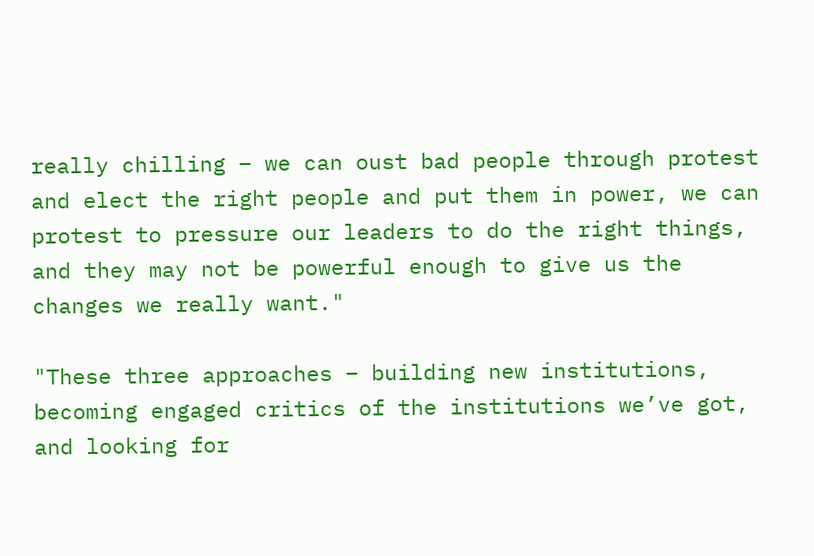really chilling – we can oust bad people through protest and elect the right people and put them in power, we can protest to pressure our leaders to do the right things, and they may not be powerful enough to give us the changes we really want."

"These three approaches – building new institutions, becoming engaged critics of the institutions we’ve got, and looking for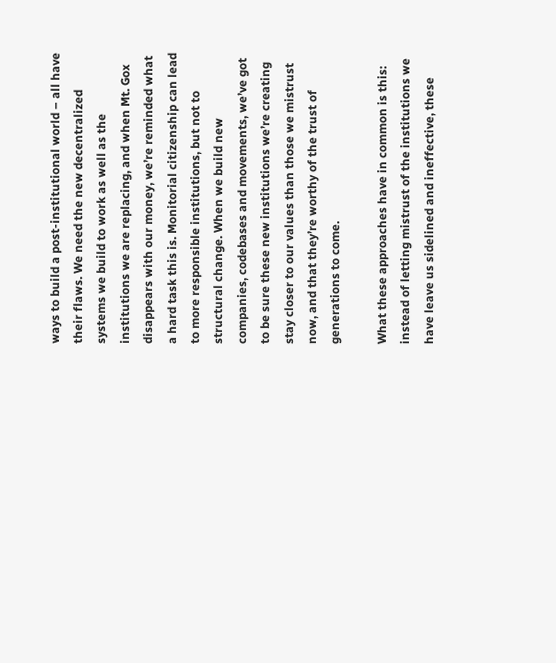ways to build a post-institutional world – all have their flaws. We need the new decentralized systems we build to work as well as the institutions we are replacing, and when Mt. Gox disappears with our money, we’re reminded what a hard task this is. Monitorial citizenship can lead to more responsible institutions, but not to structural change. When we build new companies, codebases and movements, we’ve got to be sure these new institutions we’re creating stay closer to our values than those we mistrust now, and that they’re worthy of the trust of generations to come.

What these approaches have in common is this: instead of letting mistrust of the institutions we have leave us sidelined and ineffective, these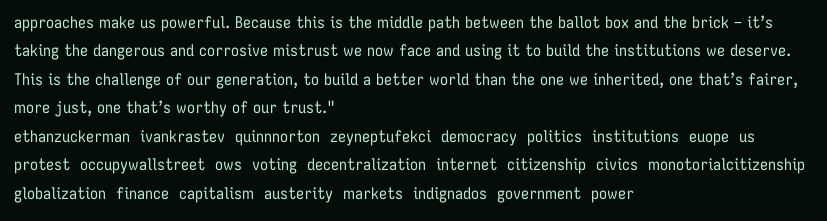approaches make us powerful. Because this is the middle path between the ballot box and the brick – it’s taking the dangerous and corrosive mistrust we now face and using it to build the institutions we deserve. This is the challenge of our generation, to build a better world than the one we inherited, one that’s fairer, more just, one that’s worthy of our trust."
ethanzuckerman  ivankrastev  quinnnorton  zeyneptufekci  democracy  politics  institutions  euope  us  protest  occupywallstreet  ows  voting  decentralization  internet  citizenship  civics  monotorialcitizenship  globalization  finance  capitalism  austerity  markets  indignados  government  power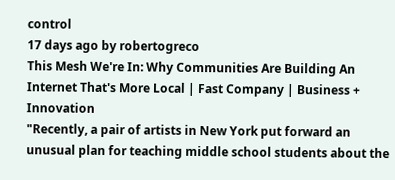control
17 days ago by robertogreco
This Mesh We're In: Why Communities Are Building An Internet That's More Local | Fast Company | Business + Innovation
"Recently, a pair of artists in New York put forward an unusual plan for teaching middle school students about the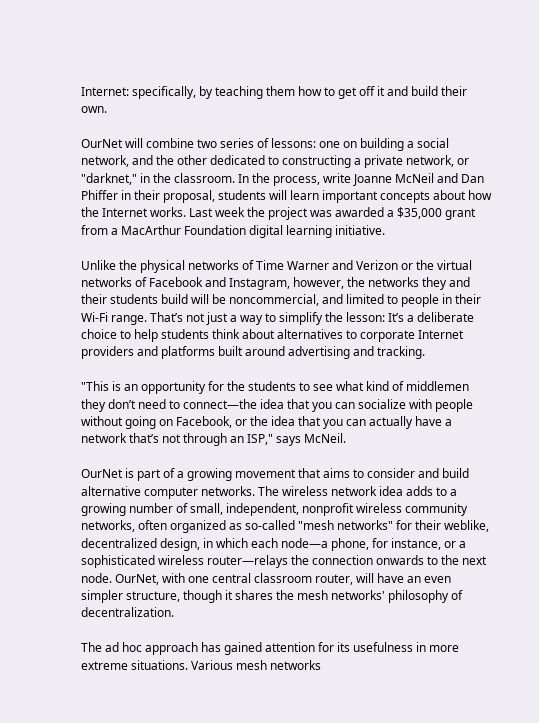Internet: specifically, by teaching them how to get off it and build their own.

OurNet will combine two series of lessons: one on building a social network, and the other dedicated to constructing a private network, or "darknet," in the classroom. In the process, write Joanne McNeil and Dan Phiffer in their proposal, students will learn important concepts about how the Internet works. Last week the project was awarded a $35,000 grant from a MacArthur Foundation digital learning initiative.

Unlike the physical networks of Time Warner and Verizon or the virtual networks of Facebook and Instagram, however, the networks they and their students build will be noncommercial, and limited to people in their Wi-Fi range. That’s not just a way to simplify the lesson: It’s a deliberate choice to help students think about alternatives to corporate Internet providers and platforms built around advertising and tracking.

"This is an opportunity for the students to see what kind of middlemen they don’t need to connect—the idea that you can socialize with people without going on Facebook, or the idea that you can actually have a network that’s not through an ISP," says McNeil.

OurNet is part of a growing movement that aims to consider and build alternative computer networks. The wireless network idea adds to a growing number of small, independent, nonprofit wireless community networks, often organized as so-called "mesh networks" for their weblike, decentralized design, in which each node—a phone, for instance, or a sophisticated wireless router—relays the connection onwards to the next node. OurNet, with one central classroom router, will have an even simpler structure, though it shares the mesh networks' philosophy of decentralization.

The ad hoc approach has gained attention for its usefulness in more extreme situations. Various mesh networks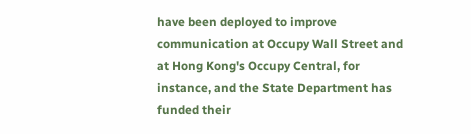have been deployed to improve communication at Occupy Wall Street and at Hong Kong's Occupy Central, for instance, and the State Department has funded their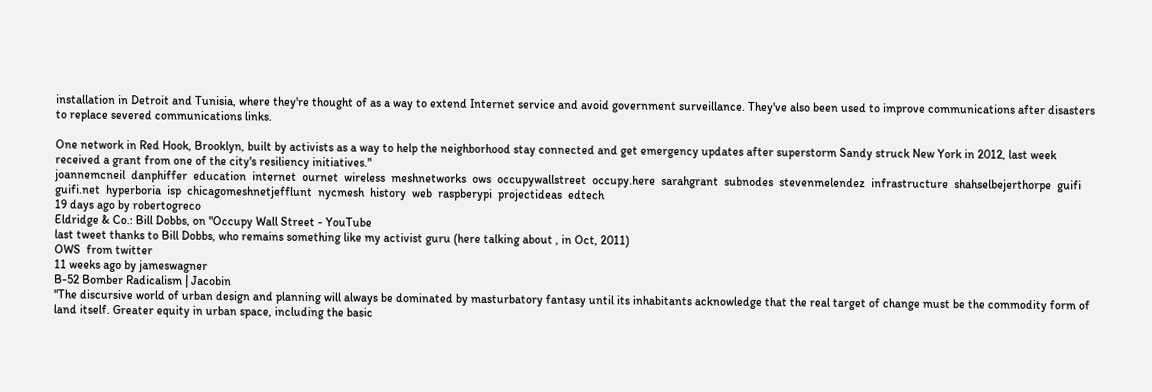installation in Detroit and Tunisia, where they're thought of as a way to extend Internet service and avoid government surveillance. They've also been used to improve communications after disasters to replace severed communications links.

One network in Red Hook, Brooklyn, built by activists as a way to help the neighborhood stay connected and get emergency updates after superstorm Sandy struck New York in 2012, last week received a grant from one of the city's resiliency initiatives."
joannemcneil  danphiffer  education  internet  ournet  wireless  meshnetworks  ows  occupywallstreet  occupy.here  sarahgrant  subnodes  stevenmelendez  infrastructure  shahselbejerthorpe  guifi  guifi.net  hyperboria  isp  chicagomeshnetjefflunt  nycmesh  history  web  raspberypi  projectideas  edtech
19 days ago by robertogreco
Eldridge & Co.: Bill Dobbs, on "Occupy Wall Street - YouTube
last tweet thanks to Bill Dobbs, who remains something like my activist guru (here talking about , in Oct, 2011)
OWS  from twitter
11 weeks ago by jameswagner
B-52 Bomber Radicalism | Jacobin
"The discursive world of urban design and planning will always be dominated by masturbatory fantasy until its inhabitants acknowledge that the real target of change must be the commodity form of land itself. Greater equity in urban space, including the basic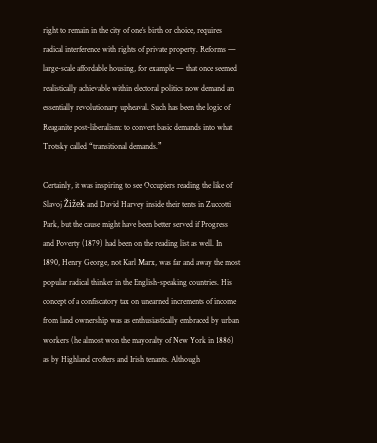right to remain in the city of one’s birth or choice, requires radical interference with rights of private property. Reforms — large-scale affordable housing, for example — that once seemed realistically achievable within electoral politics now demand an essentially revolutionary upheaval. Such has been the logic of Reaganite post-liberalism: to convert basic demands into what Trotsky called “transitional demands.”

Certainly, it was inspiring to see Occupiers reading the like of Slavoj Žižek and David Harvey inside their tents in Zuccotti Park, but the cause might have been better served if Progress and Poverty (1879) had been on the reading list as well. In 1890, Henry George, not Karl Marx, was far and away the most popular radical thinker in the English-speaking countries. His concept of a confiscatory tax on unearned increments of income from land ownership was as enthusiastically embraced by urban workers (he almost won the mayoralty of New York in 1886) as by Highland crofters and Irish tenants. Although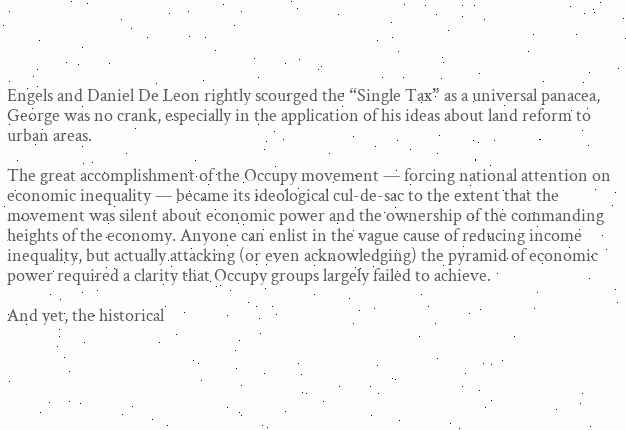Engels and Daniel De Leon rightly scourged the “Single Tax” as a universal panacea, George was no crank, especially in the application of his ideas about land reform to urban areas.

The great accomplishment of the Occupy movement — forcing national attention on economic inequality — became its ideological cul-de-sac to the extent that the movement was silent about economic power and the ownership of the commanding heights of the economy. Anyone can enlist in the vague cause of reducing income inequality, but actually attacking (or even acknowledging) the pyramid of economic power required a clarity that Occupy groups largely failed to achieve.

And yet, the historical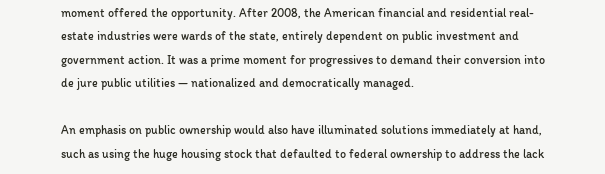moment offered the opportunity. After 2008, the American financial and residential real-estate industries were wards of the state, entirely dependent on public investment and government action. It was a prime moment for progressives to demand their conversion into de jure public utilities — nationalized and democratically managed.

An emphasis on public ownership would also have illuminated solutions immediately at hand, such as using the huge housing stock that defaulted to federal ownership to address the lack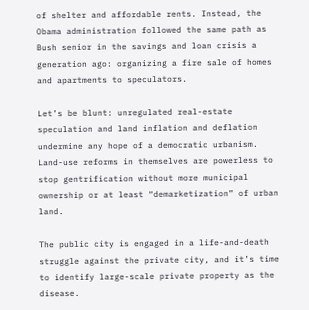of shelter and affordable rents. Instead, the Obama administration followed the same path as Bush senior in the savings and loan crisis a generation ago: organizing a fire sale of homes and apartments to speculators.

Let’s be blunt: unregulated real-estate speculation and land inflation and deflation undermine any hope of a democratic urbanism. Land-use reforms in themselves are powerless to stop gentrification without more municipal ownership or at least “demarketization” of urban land.

The public city is engaged in a life-and-death struggle against the private city, and it’s time to identify large-scale private property as the disease.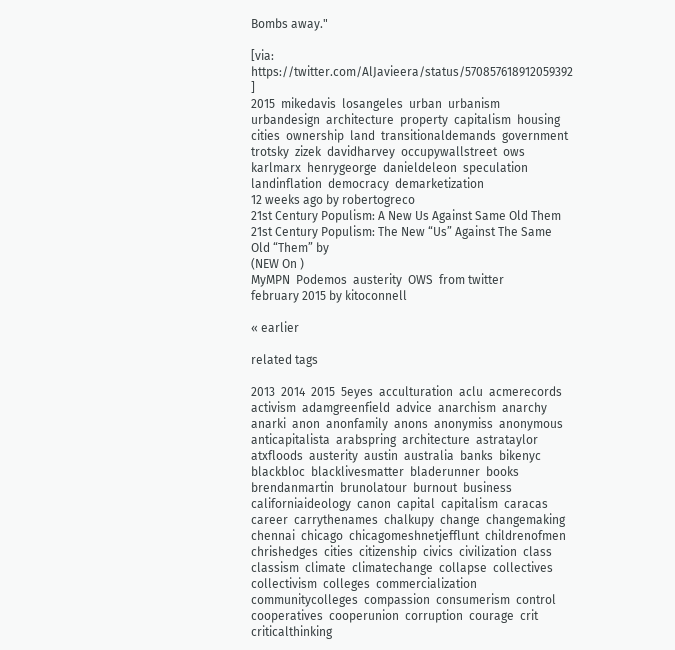Bombs away."

[via: https://twitter.com/AlJavieera/status/570857618912059392 ]
2015  mikedavis  losangeles  urban  urbanism  urbandesign  architecture  property  capitalism  housing  cities  ownership  land  transitionaldemands  government  trotsky  zizek  davidharvey  occupywallstreet  ows  karlmarx  henrygeorge  danieldeleon  speculation  landinflation  democracy  demarketization
12 weeks ago by robertogreco
21st Century Populism: A New Us Against Same Old Them
21st Century Populism: The New “Us” Against The Same Old “Them” by
(NEW On )
MyMPN  Podemos  austerity  OWS  from twitter
february 2015 by kitoconnell

« earlier

related tags

2013  2014  2015  5eyes  acculturation  aclu  acmerecords  activism  adamgreenfield  advice  anarchism  anarchy  anarki  anon  anonfamily  anons  anonymiss  anonymous  anticapitalista  arabspring  architecture  astrataylor  atxfloods  austerity  austin  australia  banks  bikenyc  blackbloc  blacklivesmatter  bladerunner  books  brendanmartin  brunolatour  burnout  business  californiaideology  canon  capital  capitalism  caracas  career  carrythenames  chalkupy  change  changemaking  chennai  chicago  chicagomeshnetjefflunt  childrenofmen  chrishedges  cities  citizenship  civics  civilization  class  classism  climate  climatechange  collapse  collectives  collectivism  colleges  commercialization  communitycolleges  compassion  consumerism  control  cooperatives  cooperunion  corruption  courage  crit  criticalthinking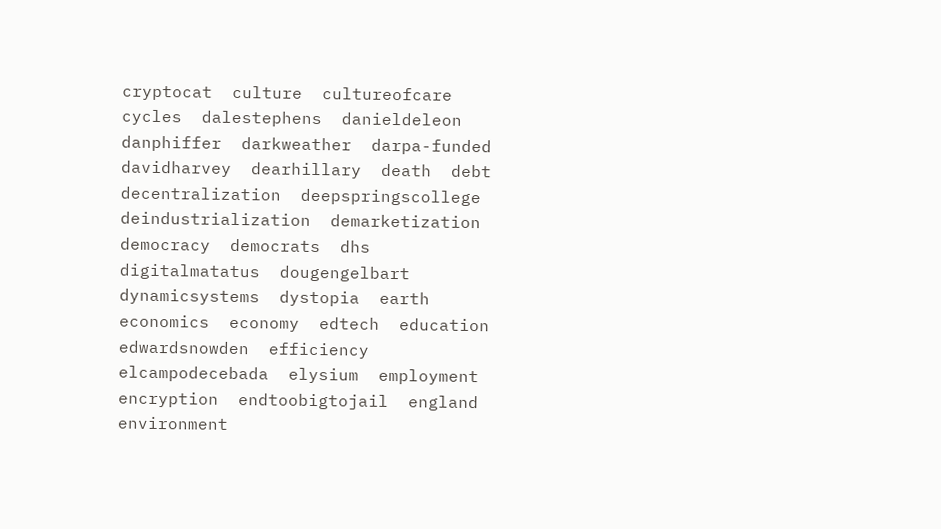cryptocat  culture  cultureofcare  cycles  dalestephens  danieldeleon  danphiffer  darkweather  darpa-funded  davidharvey  dearhillary  death  debt  decentralization  deepspringscollege  deindustrialization  demarketization  democracy  democrats  dhs  digitalmatatus  dougengelbart  dynamicsystems  dystopia  earth  economics  economy  edtech  education  edwardsnowden  efficiency  elcampodecebada  elysium  employment  encryption  endtoobigtojail  england  environment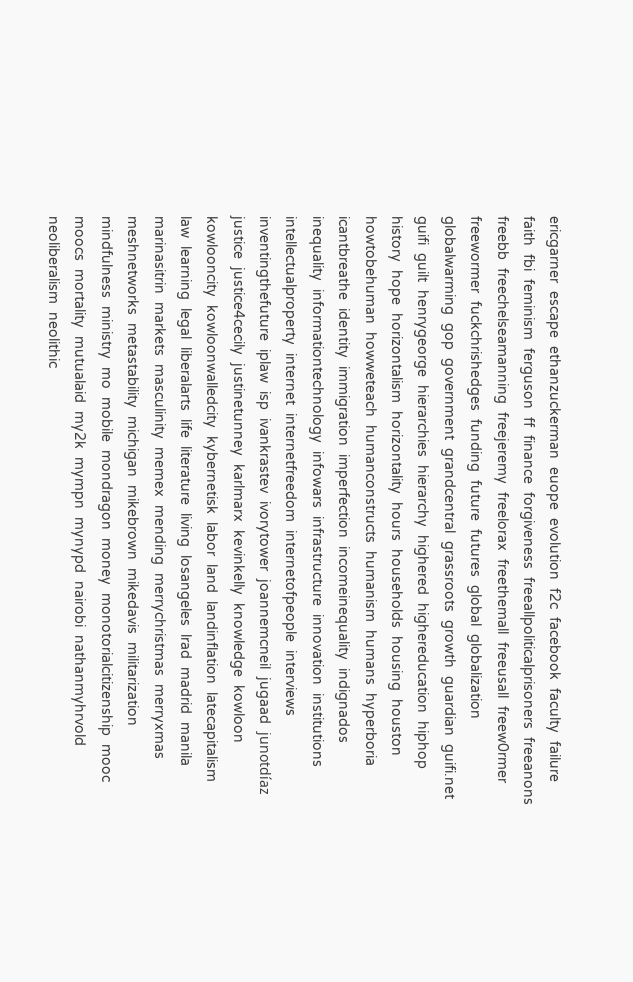ericgarner  escape  ethanzuckerman  euope  evolution  f2c  facebook  faculty  failure  faith  fbi  feminism  ferguson  ff  finance  forgiveness  freeallpoliticalprisoners  freeanons  freebb  freechelseamanning  freejeremy  freelorax  freethemall  freeusall  freew0rmer  freewormer  fuckchrishedges  funding  future  futures  global  globalization  globalwarming  gop  government  grandcentral  grassroots  growth  guardian  guifi.net  guifi  guilt  henrygeorge  hierarchies  hierarchy  highered  highereducation  hiphop  history  hope  horizontalism  horizontality  hours  households  housing  houston  howtobehuman  howweteach  humanconstructs  humanism  humans  hyperboria  icantbreathe  identity  immigration  imperfection  incomeinequality  indignados  inequality  informationtechnology  infowars  infrastructure  innovation  institutions  intellectualproperty  internet  internetfreedom  internetofpeople  interviews  inventingthefuture  iplaw  isp  ivankrastev  ivorytower  joannemcneil  jugaad  junotdíaz  justice  justice4cecily  justinetunney  karlmarx  kevinkelly  knowledge  kowloon  kowlooncity  kowloonwalledcity  kybernetisk  labor  land  landinflation  latecapitalism  law  learning  legal  liberalarts  life  literature  living  losangeles  lrad  madrid  manila  marinasitrin  markets  masculinity  memex  mending  merrychristmas  merryxmas  meshnetworks  metastability  michigan  mikebrown  mikedavis  militarization  mindfulness  ministry  mo  mobile  mondragon  money  monotorialcitizenship  mooc  moocs  mortality  mutualaid  my2k  mympn  mynypd  nairobi  nathanmyhrvold  neoliberalism  neolithic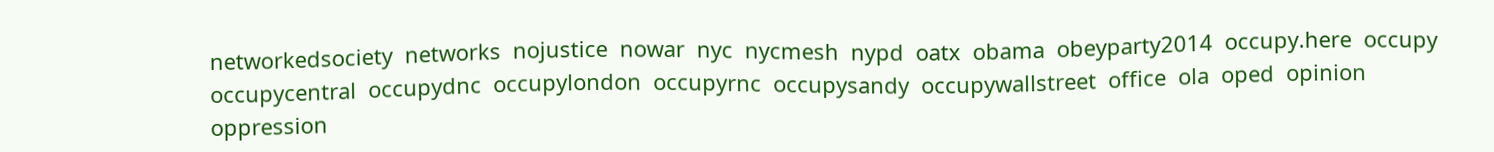networkedsociety  networks  nojustice  nowar  nyc  nycmesh  nypd  oatx  obama  obeyparty2014  occupy.here  occupy  occupycentral  occupydnc  occupylondon  occupyrnc  occupysandy  occupywallstreet  office  ola  oped  opinion  oppression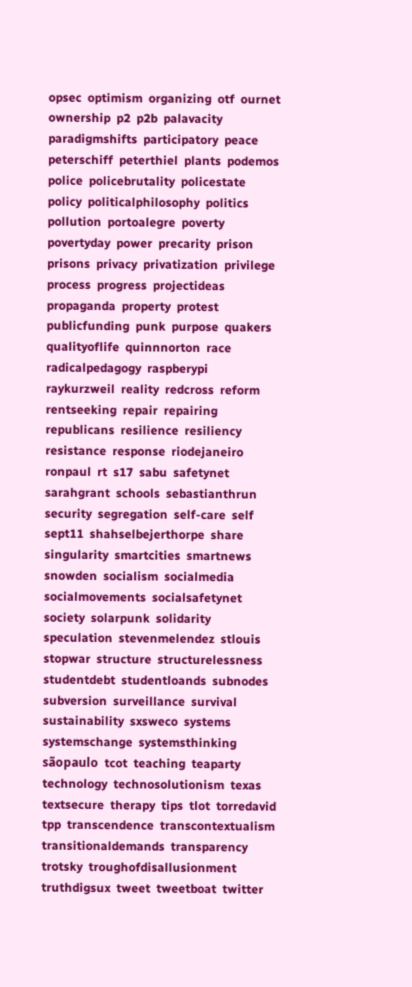opsec  optimism  organizing  otf  ournet  ownership  p2  p2b  palavacity  paradigmshifts  participatory  peace  peterschiff  peterthiel  plants  podemos  police  policebrutality  policestate  policy  politicalphilosophy  politics  pollution  portoalegre  poverty  povertyday  power  precarity  prison  prisons  privacy  privatization  privilege  process  progress  projectideas  propaganda  property  protest  publicfunding  punk  purpose  quakers  qualityoflife  quinnnorton  race  radicalpedagogy  raspberypi  raykurzweil  reality  redcross  reform  rentseeking  repair  repairing  republicans  resilience  resiliency  resistance  response  riodejaneiro  ronpaul  rt  s17  sabu  safetynet  sarahgrant  schools  sebastianthrun  security  segregation  self-care  self  sept11  shahselbejerthorpe  share  singularity  smartcities  smartnews  snowden  socialism  socialmedia  socialmovements  socialsafetynet  society  solarpunk  solidarity  speculation  stevenmelendez  stlouis  stopwar  structure  structurelessness  studentdebt  studentloands  subnodes  subversion  surveillance  survival  sustainability  sxsweco  systems  systemschange  systemsthinking  sãopaulo  tcot  teaching  teaparty  technology  technosolutionism  texas  textsecure  therapy  tips  tlot  torredavid  tpp  transcendence  transcontextualism  transitionaldemands  transparency  trotsky  troughofdisallusionment  truthdigsux  tweet  tweetboat  twitter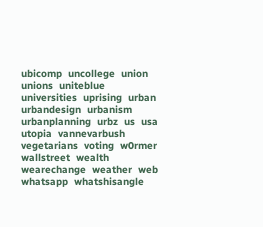ubicomp  uncollege  union  unions  uniteblue  universities  uprising  urban  urbandesign  urbanism  urbanplanning  urbz  us  usa  utopia  vannevarbush  vegetarians  voting  w0rmer  wallstreet  wealth  wearechange  weather  web  whatsapp  whatshisangle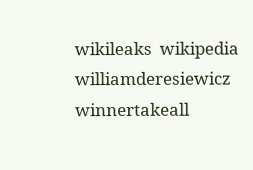wikileaks  wikipedia  williamderesiewicz  winnertakeall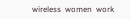wireless  women  work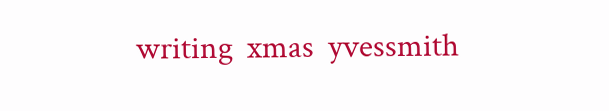writing  xmas  yvessmith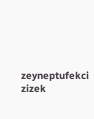zeyneptufekci  zizek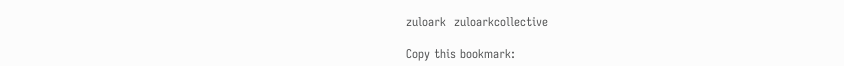zuloark  zuloarkcollective

Copy this bookmark: